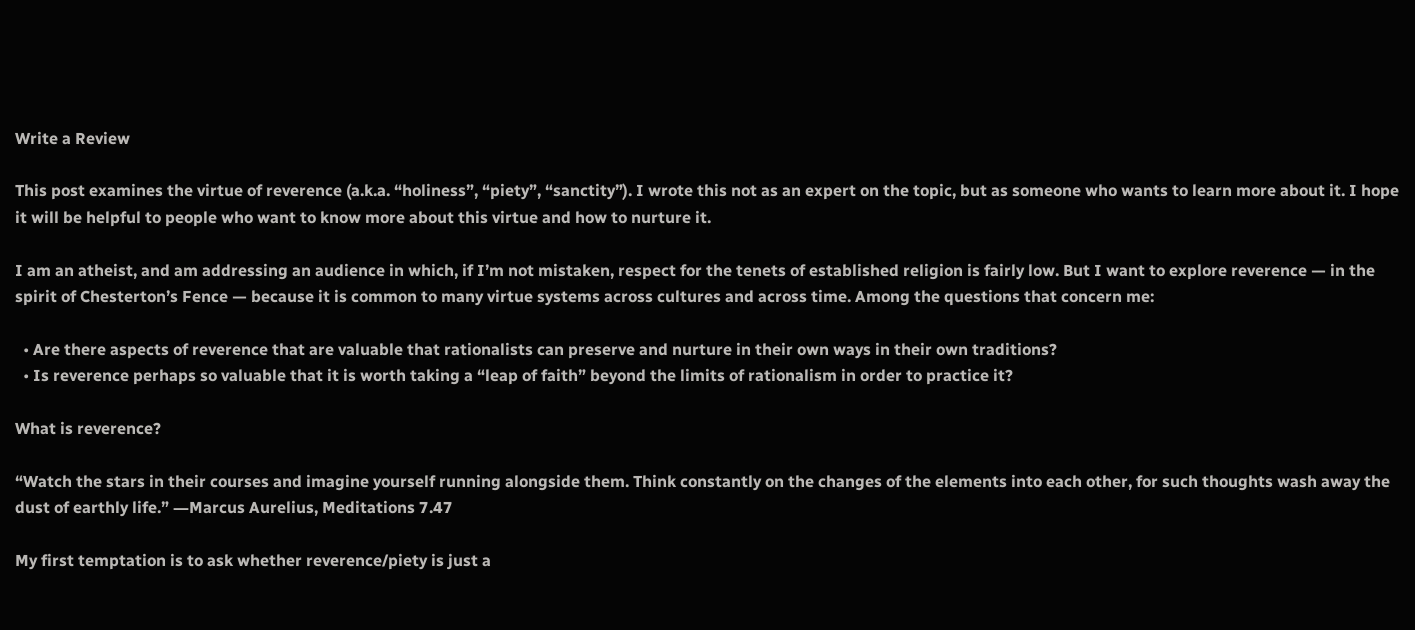Write a Review

This post examines the virtue of reverence (a.k.a. “holiness”, “piety”, “sanctity”). I wrote this not as an expert on the topic, but as someone who wants to learn more about it. I hope it will be helpful to people who want to know more about this virtue and how to nurture it.

I am an atheist, and am addressing an audience in which, if I’m not mistaken, respect for the tenets of established religion is fairly low. But I want to explore reverence — in the spirit of Chesterton’s Fence — because it is common to many virtue systems across cultures and across time. Among the questions that concern me:

  • Are there aspects of reverence that are valuable that rationalists can preserve and nurture in their own ways in their own traditions?
  • Is reverence perhaps so valuable that it is worth taking a “leap of faith” beyond the limits of rationalism in order to practice it?

What is reverence?

“Watch the stars in their courses and imagine yourself running alongside them. Think constantly on the changes of the elements into each other, for such thoughts wash away the dust of earthly life.” ―Marcus Aurelius, Meditations 7.47

My first temptation is to ask whether reverence/piety is just a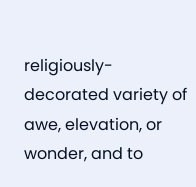religiously-decorated variety of awe, elevation, or wonder, and to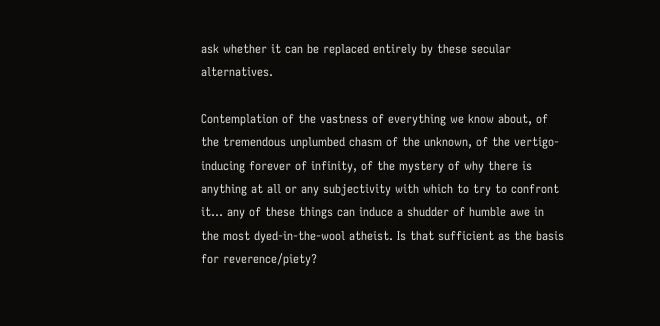ask whether it can be replaced entirely by these secular alternatives.

Contemplation of the vastness of everything we know about, of the tremendous unplumbed chasm of the unknown, of the vertigo-inducing forever of infinity, of the mystery of why there is anything at all or any subjectivity with which to try to confront it… any of these things can induce a shudder of humble awe in the most dyed-in-the-wool atheist. Is that sufficient as the basis for reverence/piety?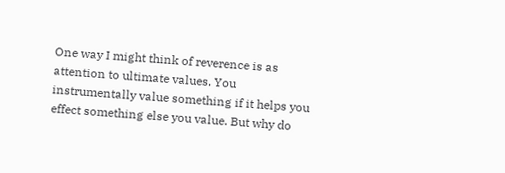One way I might think of reverence is as attention to ultimate values. You instrumentally value something if it helps you effect something else you value. But why do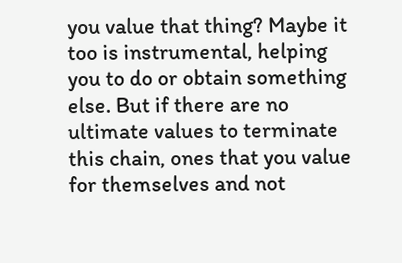you value that thing? Maybe it too is instrumental, helping you to do or obtain something else. But if there are no ultimate values to terminate this chain, ones that you value for themselves and not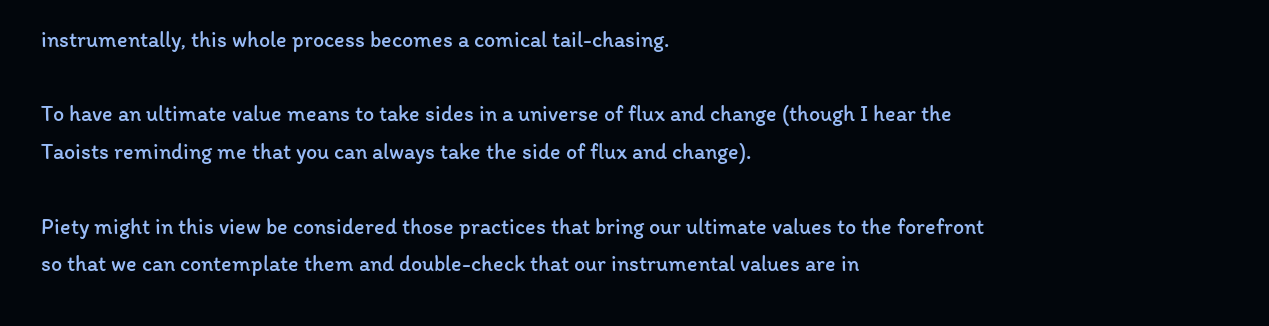instrumentally, this whole process becomes a comical tail-chasing.

To have an ultimate value means to take sides in a universe of flux and change (though I hear the Taoists reminding me that you can always take the side of flux and change).

Piety might in this view be considered those practices that bring our ultimate values to the forefront so that we can contemplate them and double-check that our instrumental values are in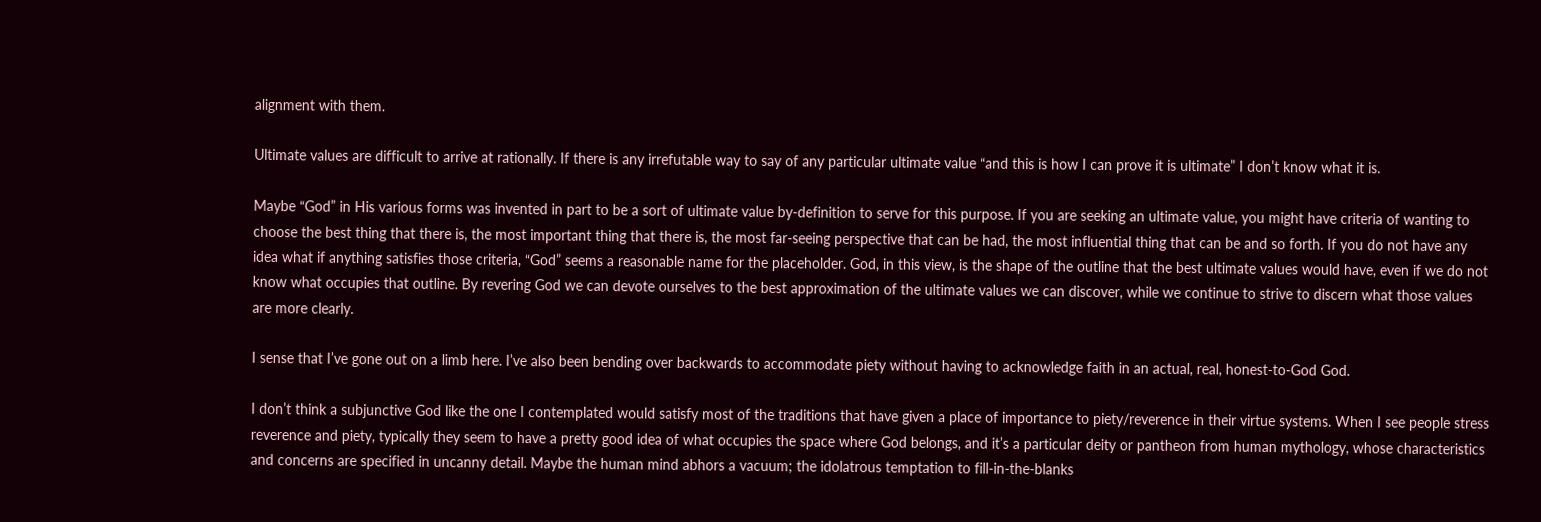alignment with them.

Ultimate values are difficult to arrive at rationally. If there is any irrefutable way to say of any particular ultimate value “and this is how I can prove it is ultimate” I don’t know what it is.

Maybe “God” in His various forms was invented in part to be a sort of ultimate value by-definition to serve for this purpose. If you are seeking an ultimate value, you might have criteria of wanting to choose the best thing that there is, the most important thing that there is, the most far-seeing perspective that can be had, the most influential thing that can be and so forth. If you do not have any idea what if anything satisfies those criteria, “God” seems a reasonable name for the placeholder. God, in this view, is the shape of the outline that the best ultimate values would have, even if we do not know what occupies that outline. By revering God we can devote ourselves to the best approximation of the ultimate values we can discover, while we continue to strive to discern what those values are more clearly.

I sense that I’ve gone out on a limb here. I’ve also been bending over backwards to accommodate piety without having to acknowledge faith in an actual, real, honest-to-God God.

I don’t think a subjunctive God like the one I contemplated would satisfy most of the traditions that have given a place of importance to piety/reverence in their virtue systems. When I see people stress reverence and piety, typically they seem to have a pretty good idea of what occupies the space where God belongs, and it’s a particular deity or pantheon from human mythology, whose characteristics and concerns are specified in uncanny detail. Maybe the human mind abhors a vacuum; the idolatrous temptation to fill-in-the-blanks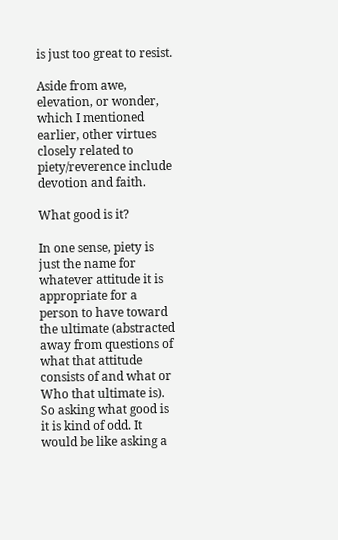is just too great to resist.

Aside from awe, elevation, or wonder, which I mentioned earlier, other virtues closely related to piety/reverence include devotion and faith.

What good is it?

In one sense, piety is just the name for whatever attitude it is appropriate for a person to have toward the ultimate (abstracted away from questions of what that attitude consists of and what or Who that ultimate is). So asking what good is it is kind of odd. It would be like asking a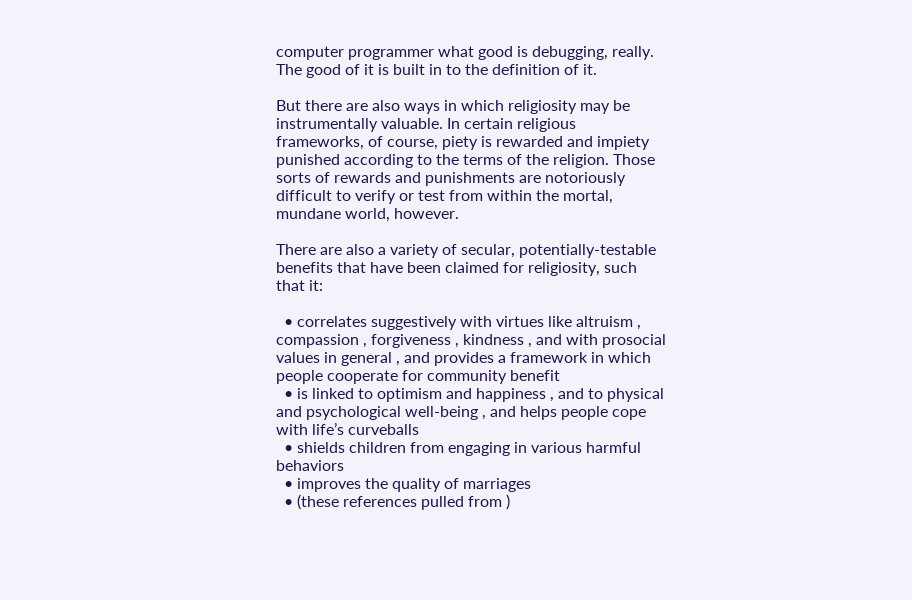computer programmer what good is debugging, really. The good of it is built in to the definition of it.

But there are also ways in which religiosity may be instrumentally valuable. In certain religious frameworks, of course, piety is rewarded and impiety punished according to the terms of the religion. Those sorts of rewards and punishments are notoriously difficult to verify or test from within the mortal, mundane world, however.

There are also a variety of secular, potentially-testable benefits that have been claimed for religiosity, such that it:

  • correlates suggestively with virtues like altruism , compassion , forgiveness , kindness , and with prosocial values in general , and provides a framework in which people cooperate for community benefit
  • is linked to optimism and happiness , and to physical and psychological well-being , and helps people cope with life’s curveballs
  • shields children from engaging in various harmful behaviors
  • improves the quality of marriages
  • (these references pulled from )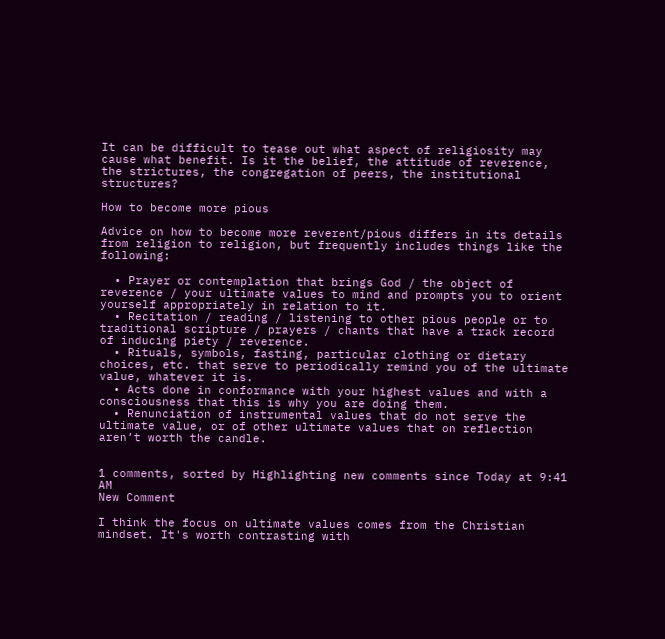It can be difficult to tease out what aspect of religiosity may cause what benefit. Is it the belief, the attitude of reverence, the strictures, the congregation of peers, the institutional structures?

How to become more pious

Advice on how to become more reverent/pious differs in its details from religion to religion, but frequently includes things like the following:

  • Prayer or contemplation that brings God / the object of reverence / your ultimate values to mind and prompts you to orient yourself appropriately in relation to it.
  • Recitation / reading / listening to other pious people or to traditional scripture / prayers / chants that have a track record of inducing piety / reverence.
  • Rituals, symbols, fasting, particular clothing or dietary choices, etc. that serve to periodically remind you of the ultimate value, whatever it is.
  • Acts done in conformance with your highest values and with a consciousness that this is why you are doing them.
  • Renunciation of instrumental values that do not serve the ultimate value, or of other ultimate values that on reflection aren’t worth the candle.


1 comments, sorted by Highlighting new comments since Today at 9:41 AM
New Comment

I think the focus on ultimate values comes from the Christian mindset. It's worth contrasting with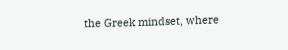the Greek mindset, where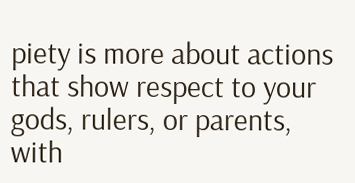piety is more about actions that show respect to your gods, rulers, or parents, with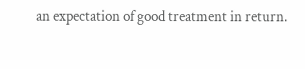an expectation of good treatment in return.